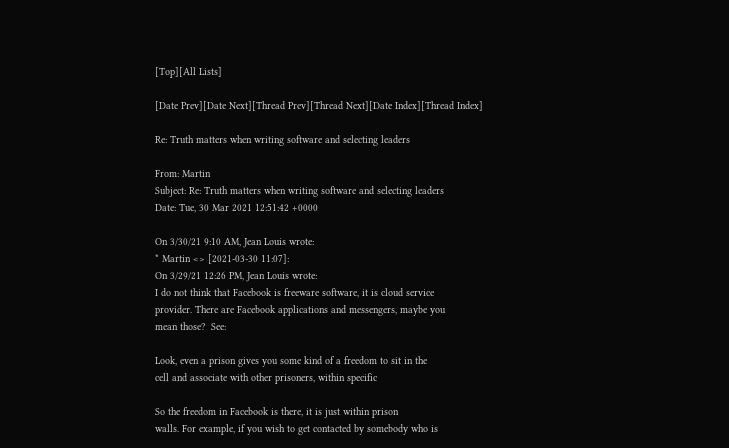[Top][All Lists]

[Date Prev][Date Next][Thread Prev][Thread Next][Date Index][Thread Index]

Re: Truth matters when writing software and selecting leaders

From: Martin
Subject: Re: Truth matters when writing software and selecting leaders
Date: Tue, 30 Mar 2021 12:51:42 +0000

On 3/30/21 9:10 AM, Jean Louis wrote:
* Martin <> [2021-03-30 11:07]:
On 3/29/21 12:26 PM, Jean Louis wrote:
I do not think that Facebook is freeware software, it is cloud service
provider. There are Facebook applications and messengers, maybe you
mean those?  See:

Look, even a prison gives you some kind of a freedom to sit in the
cell and associate with other prisoners, within specific

So the freedom in Facebook is there, it is just within prison
walls. For example, if you wish to get contacted by somebody who is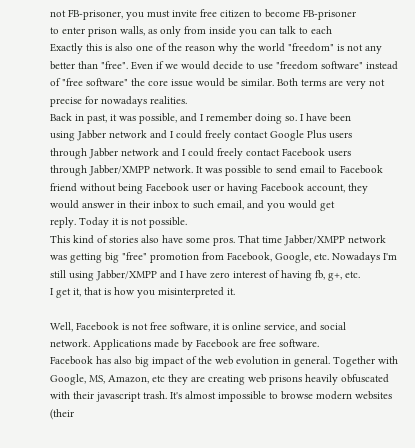not FB-prisoner, you must invite free citizen to become FB-prisoner
to enter prison walls, as only from inside you can talk to each
Exactly this is also one of the reason why the world "freedom" is not any better than "free". Even if we would decide to use "freedom software" instead of "free software" the core issue would be similar. Both terms are very not precise for nowadays realities.
Back in past, it was possible, and I remember doing so. I have been
using Jabber network and I could freely contact Google Plus users
through Jabber network and I could freely contact Facebook users
through Jabber/XMPP network. It was possible to send email to Facebook
friend without being Facebook user or having Facebook account, they
would answer in their inbox to such email, and you would get
reply. Today it is not possible.
This kind of stories also have some pros. That time Jabber/XMPP network was getting big "free" promotion from Facebook, Google, etc. Nowadays I'm still using Jabber/XMPP and I have zero interest of having fb, g+, etc.
I get it, that is how you misinterpreted it.

Well, Facebook is not free software, it is online service, and social
network. Applications made by Facebook are free software.
Facebook has also big impact of the web evolution in general. Together with Google, MS, Amazon, etc they are creating web prisons heavily obfuscated with their javascript trash. It's almost impossible to browse modern websites (their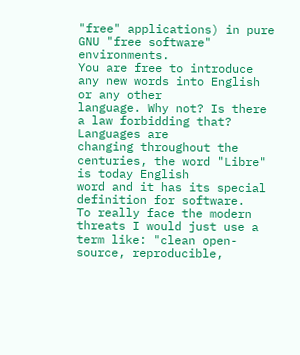"free" applications) in pure GNU "free software" environments.
You are free to introduce any new words into English or any other
language. Why not? Is there a law forbidding that? Languages are
changing throughout the centuries, the word "Libre" is today English
word and it has its special definition for software.
To really face the modern threats I would just use a term like: "clean open-source, reproducible,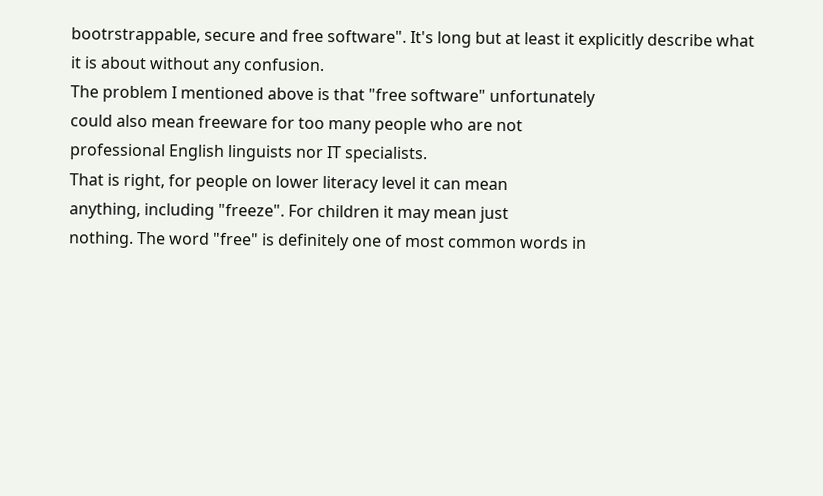bootrstrappable, secure and free software". It's long but at least it explicitly describe what it is about without any confusion.
The problem I mentioned above is that "free software" unfortunately
could also mean freeware for too many people who are not
professional English linguists nor IT specialists.
That is right, for people on lower literacy level it can mean
anything, including "freeze". For children it may mean just
nothing. The word "free" is definitely one of most common words in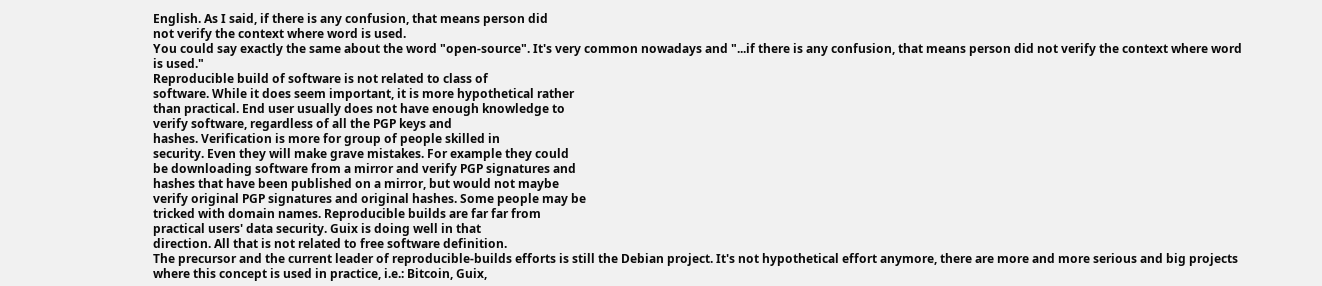English. As I said, if there is any confusion, that means person did
not verify the context where word is used.
You could say exactly the same about the word "open-source". It's very common nowadays and "...if there is any confusion, that means person did not verify the context where word is used."
Reproducible build of software is not related to class of
software. While it does seem important, it is more hypothetical rather
than practical. End user usually does not have enough knowledge to
verify software, regardless of all the PGP keys and
hashes. Verification is more for group of people skilled in
security. Even they will make grave mistakes. For example they could
be downloading software from a mirror and verify PGP signatures and
hashes that have been published on a mirror, but would not maybe
verify original PGP signatures and original hashes. Some people may be
tricked with domain names. Reproducible builds are far far from
practical users' data security. Guix is doing well in that
direction. All that is not related to free software definition.
The precursor and the current leader of reproducible-builds efforts is still the Debian project. It's not hypothetical effort anymore, there are more and more serious and big projects where this concept is used in practice, i.e.: Bitcoin, Guix,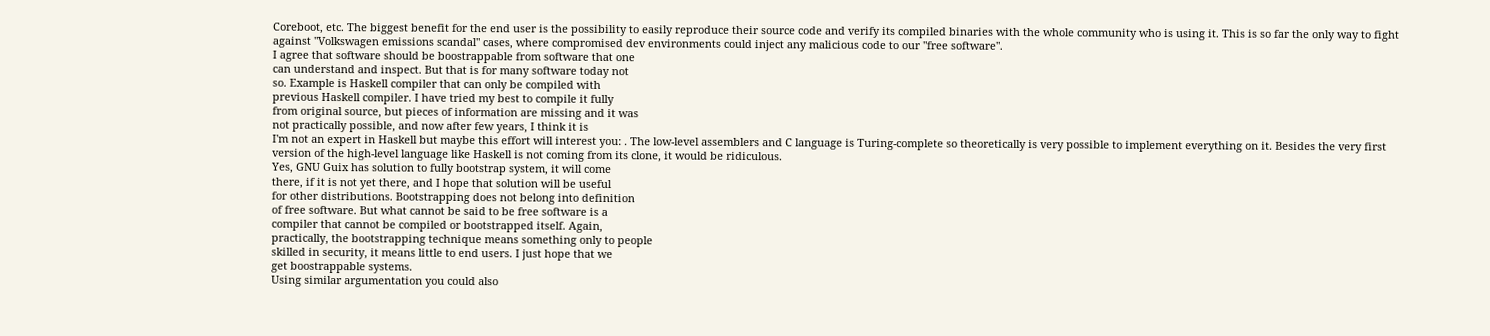Coreboot, etc. The biggest benefit for the end user is the possibility to easily reproduce their source code and verify its compiled binaries with the whole community who is using it. This is so far the only way to fight against "Volkswagen emissions scandal" cases, where compromised dev environments could inject any malicious code to our "free software".
I agree that software should be boostrappable from software that one
can understand and inspect. But that is for many software today not
so. Example is Haskell compiler that can only be compiled with
previous Haskell compiler. I have tried my best to compile it fully
from original source, but pieces of information are missing and it was
not practically possible, and now after few years, I think it is
I'm not an expert in Haskell but maybe this effort will interest you: . The low-level assemblers and C language is Turing-complete so theoretically is very possible to implement everything on it. Besides the very first version of the high-level language like Haskell is not coming from its clone, it would be ridiculous.
Yes, GNU Guix has solution to fully bootstrap system, it will come
there, if it is not yet there, and I hope that solution will be useful
for other distributions. Bootstrapping does not belong into definition
of free software. But what cannot be said to be free software is a
compiler that cannot be compiled or bootstrapped itself. Again,
practically, the bootstrapping technique means something only to people
skilled in security, it means little to end users. I just hope that we
get boostrappable systems.
Using similar argumentation you could also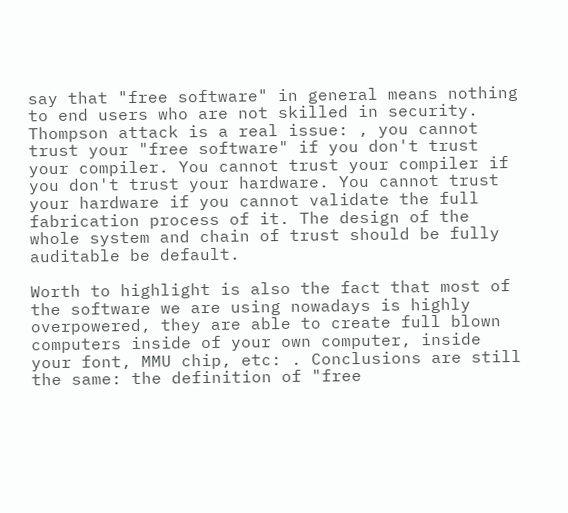say that "free software" in general means nothing to end users who are not skilled in security. Thompson attack is a real issue: , you cannot trust your "free software" if you don't trust your compiler. You cannot trust your compiler if you don't trust your hardware. You cannot trust your hardware if you cannot validate the full fabrication process of it. The design of the whole system and chain of trust should be fully auditable be default.

Worth to highlight is also the fact that most of the software we are using nowadays is highly overpowered, they are able to create full blown computers inside of your own computer, inside your font, MMU chip, etc: . Conclusions are still the same: the definition of "free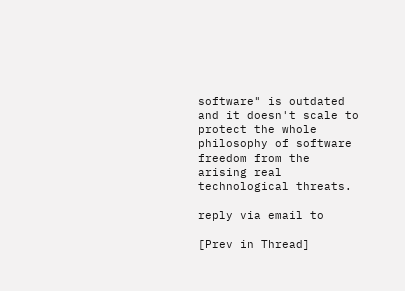software" is outdated and it doesn't scale to protect the whole philosophy of software freedom from the arising real technological threats.

reply via email to

[Prev in Thread]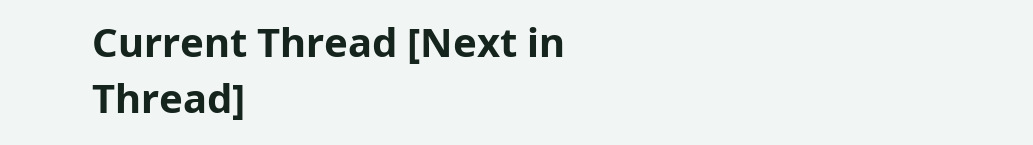Current Thread [Next in Thread]